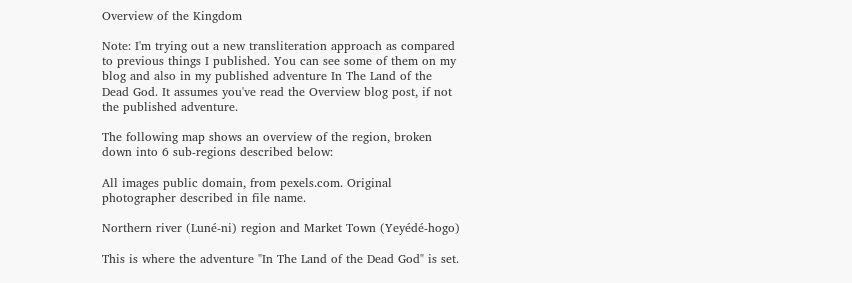Overview of the Kingdom

Note: I'm trying out a new transliteration approach as compared to previous things I published. You can see some of them on my blog and also in my published adventure In The Land of the Dead God. It assumes you've read the Overview blog post, if not the published adventure.

The following map shows an overview of the region, broken down into 6 sub-regions described below:

All images public domain, from pexels.com. Original photographer described in file name.

Northern river (Luné-ni) region and Market Town (Yeyédé-hogo)

This is where the adventure "In The Land of the Dead God" is set.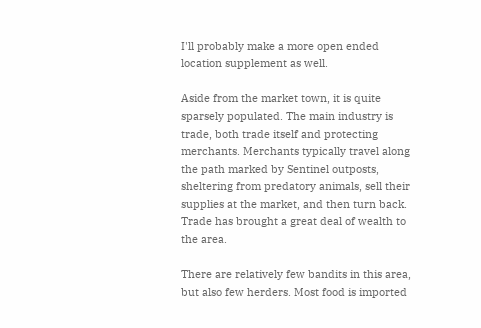I'll probably make a more open ended location supplement as well.

Aside from the market town, it is quite sparsely populated. The main industry is trade, both trade itself and protecting merchants. Merchants typically travel along the path marked by Sentinel outposts, sheltering from predatory animals, sell their supplies at the market, and then turn back. Trade has brought a great deal of wealth to the area.

There are relatively few bandits in this area, but also few herders. Most food is imported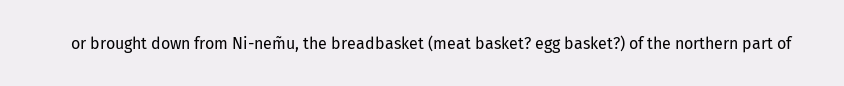or brought down from Ni-nem̃u, the breadbasket (meat basket? egg basket?) of the northern part of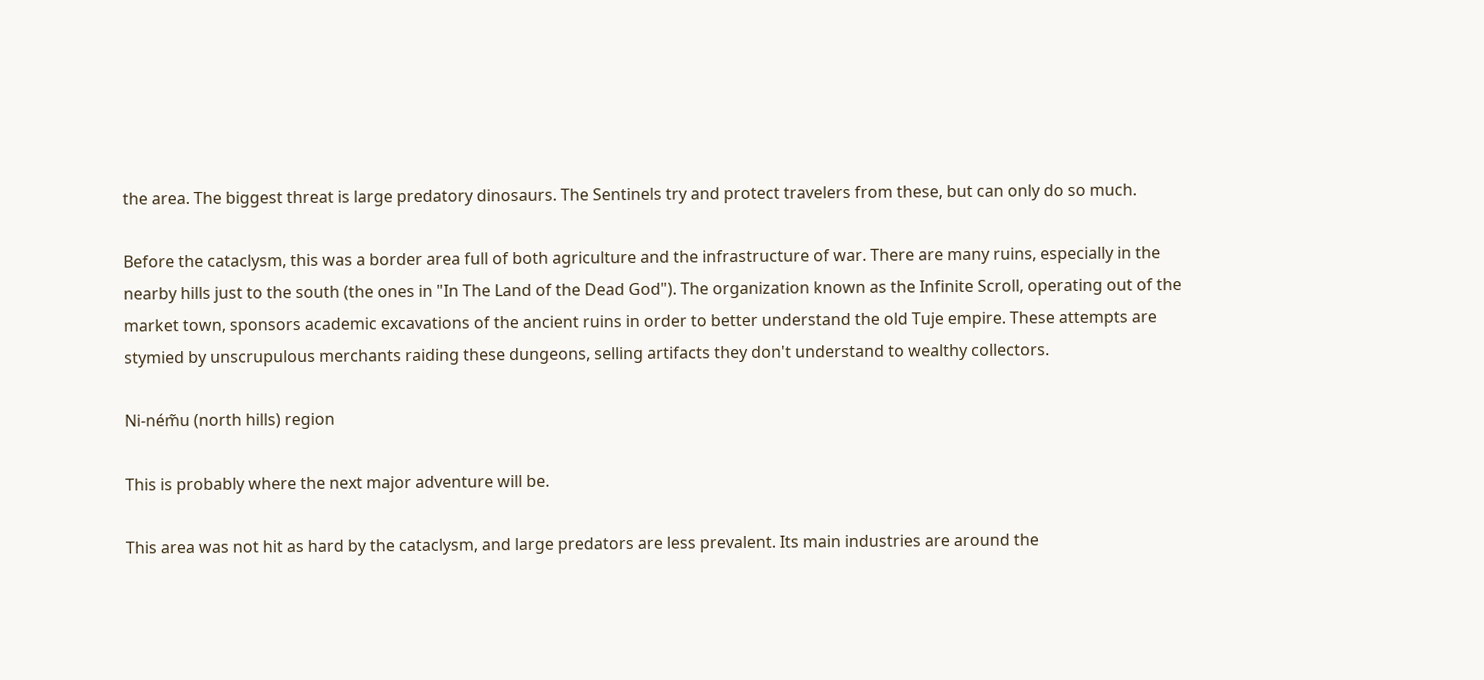the area. The biggest threat is large predatory dinosaurs. The Sentinels try and protect travelers from these, but can only do so much.

Before the cataclysm, this was a border area full of both agriculture and the infrastructure of war. There are many ruins, especially in the nearby hills just to the south (the ones in "In The Land of the Dead God"). The organization known as the Infinite Scroll, operating out of the market town, sponsors academic excavations of the ancient ruins in order to better understand the old Tuje empire. These attempts are stymied by unscrupulous merchants raiding these dungeons, selling artifacts they don't understand to wealthy collectors.

Ni-ném̃u (north hills) region

This is probably where the next major adventure will be.

This area was not hit as hard by the cataclysm, and large predators are less prevalent. Its main industries are around the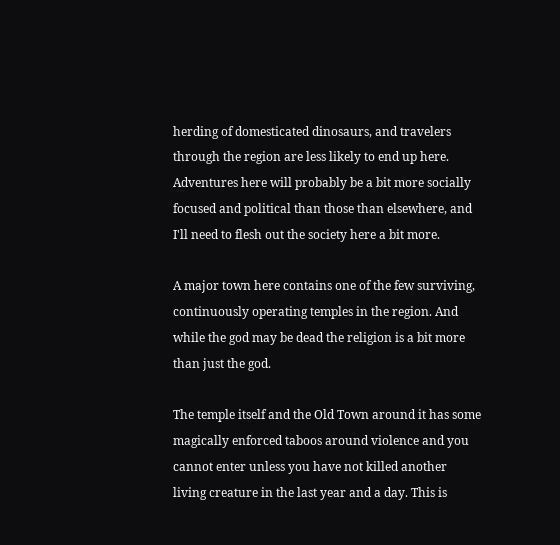herding of domesticated dinosaurs, and travelers through the region are less likely to end up here. Adventures here will probably be a bit more socially focused and political than those than elsewhere, and I'll need to flesh out the society here a bit more.

A major town here contains one of the few surviving, continuously operating temples in the region. And while the god may be dead the religion is a bit more than just the god.

The temple itself and the Old Town around it has some magically enforced taboos around violence and you cannot enter unless you have not killed another living creature in the last year and a day. This is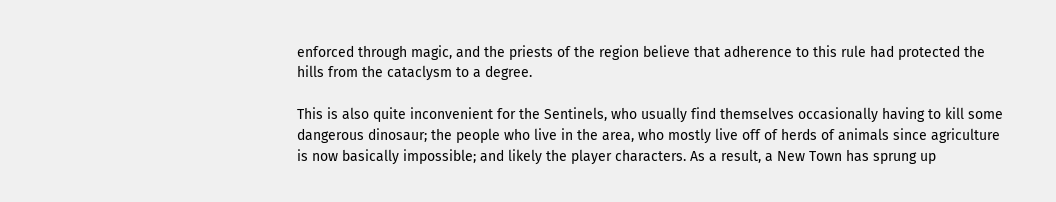enforced through magic, and the priests of the region believe that adherence to this rule had protected the hills from the cataclysm to a degree.

This is also quite inconvenient for the Sentinels, who usually find themselves occasionally having to kill some dangerous dinosaur; the people who live in the area, who mostly live off of herds of animals since agriculture is now basically impossible; and likely the player characters. As a result, a New Town has sprung up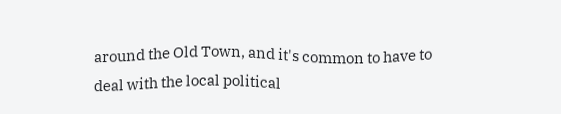around the Old Town, and it's common to have to deal with the local political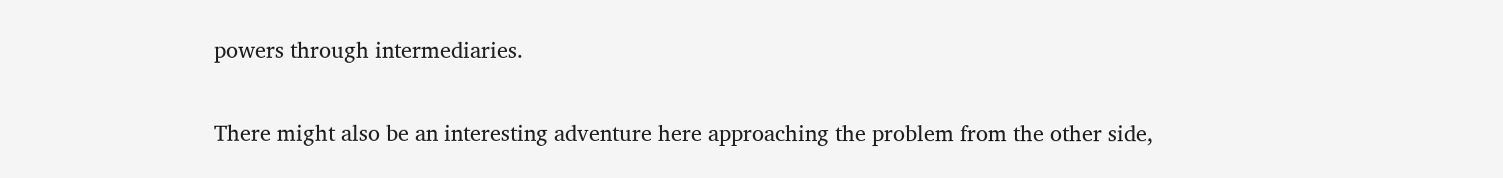powers through intermediaries.

There might also be an interesting adventure here approaching the problem from the other side,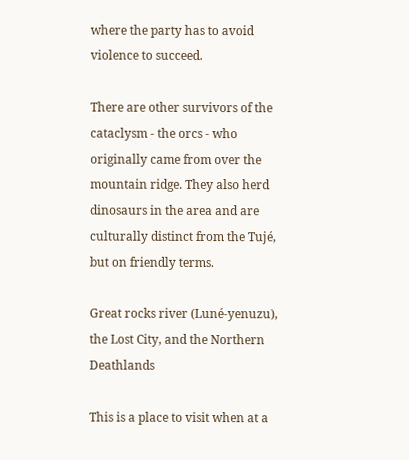where the party has to avoid violence to succeed.

There are other survivors of the cataclysm - the orcs - who originally came from over the mountain ridge. They also herd dinosaurs in the area and are culturally distinct from the Tujé, but on friendly terms.

Great rocks river (Luné-yenuzu), the Lost City, and the Northern Deathlands

This is a place to visit when at a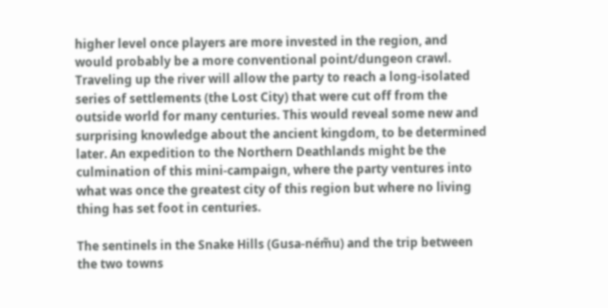higher level once players are more invested in the region, and would probably be a more conventional point/dungeon crawl. Traveling up the river will allow the party to reach a long-isolated series of settlements (the Lost City) that were cut off from the outside world for many centuries. This would reveal some new and surprising knowledge about the ancient kingdom, to be determined later. An expedition to the Northern Deathlands might be the culmination of this mini-campaign, where the party ventures into what was once the greatest city of this region but where no living thing has set foot in centuries.

The sentinels in the Snake Hills (Gusa-ném̃u) and the trip between the two towns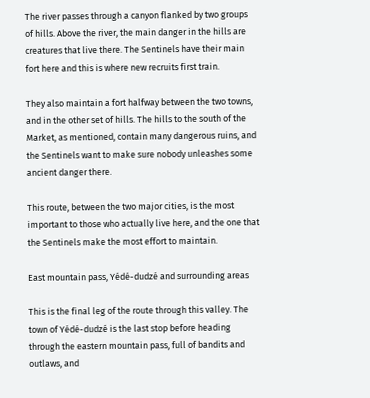The river passes through a canyon flanked by two groups of hills. Above the river, the main danger in the hills are creatures that live there. The Sentinels have their main fort here and this is where new recruits first train.

They also maintain a fort halfway between the two towns, and in the other set of hills. The hills to the south of the Market, as mentioned, contain many dangerous ruins, and the Sentinels want to make sure nobody unleashes some ancient danger there.

This route, between the two major cities, is the most important to those who actually live here, and the one that the Sentinels make the most effort to maintain.

East mountain pass, Yédé-dudzé and surrounding areas

This is the final leg of the route through this valley. The town of Yédé-dudzé is the last stop before heading through the eastern mountain pass, full of bandits and outlaws, and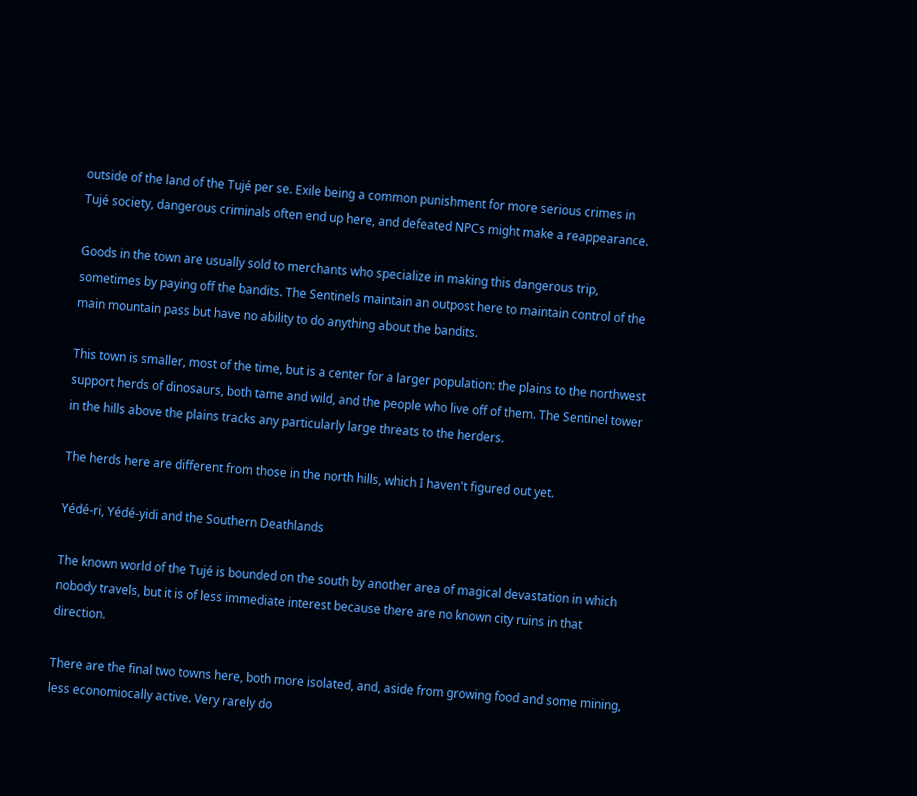outside of the land of the Tujé per se. Exile being a common punishment for more serious crimes in Tujé society, dangerous criminals often end up here, and defeated NPCs might make a reappearance.

Goods in the town are usually sold to merchants who specialize in making this dangerous trip, sometimes by paying off the bandits. The Sentinels maintain an outpost here to maintain control of the main mountain pass but have no ability to do anything about the bandits.

This town is smaller, most of the time, but is a center for a larger population: the plains to the northwest support herds of dinosaurs, both tame and wild, and the people who live off of them. The Sentinel tower in the hills above the plains tracks any particularly large threats to the herders.

The herds here are different from those in the north hills, which I haven't figured out yet.

Yédé-ri, Yédé-yidi and the Southern Deathlands

The known world of the Tujé is bounded on the south by another area of magical devastation in which nobody travels, but it is of less immediate interest because there are no known city ruins in that direction.

There are the final two towns here, both more isolated, and, aside from growing food and some mining, less economiocally active. Very rarely do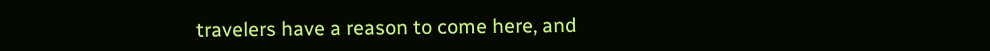travelers have a reason to come here, and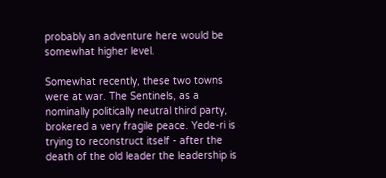probably an adventure here would be somewhat higher level.

Somewhat recently, these two towns were at war. The Sentinels, as a nominally politically neutral third party, brokered a very fragile peace. Yede-ri is trying to reconstruct itself - after the death of the old leader the leadership is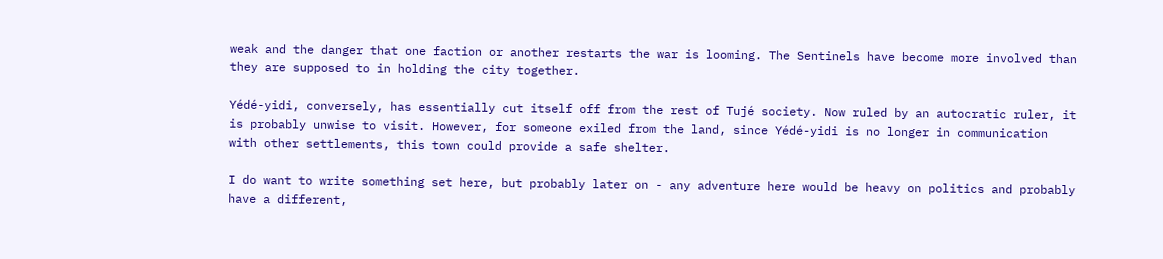weak and the danger that one faction or another restarts the war is looming. The Sentinels have become more involved than they are supposed to in holding the city together.

Yédé-yidi, conversely, has essentially cut itself off from the rest of Tujé society. Now ruled by an autocratic ruler, it is probably unwise to visit. However, for someone exiled from the land, since Yédé-yidi is no longer in communication with other settlements, this town could provide a safe shelter.

I do want to write something set here, but probably later on - any adventure here would be heavy on politics and probably have a different,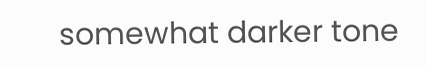somewhat darker tone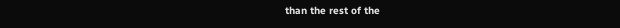than the rest of the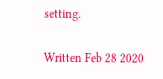setting.

Written Feb 28 2020